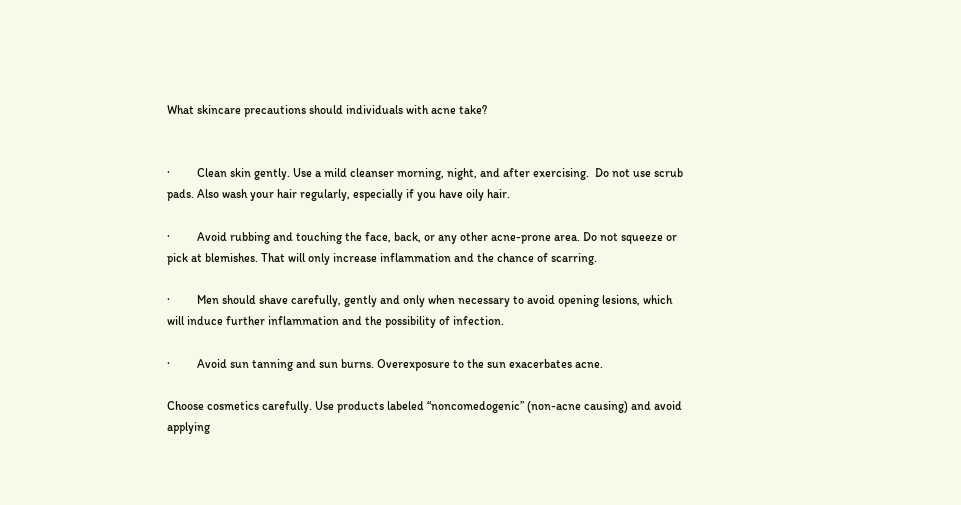What skincare precautions should individuals with acne take?


·         Clean skin gently. Use a mild cleanser morning, night, and after exercising.  Do not use scrub pads. Also wash your hair regularly, especially if you have oily hair.

·         Avoid rubbing and touching the face, back, or any other acne-prone area. Do not squeeze or pick at blemishes. That will only increase inflammation and the chance of scarring.

·         Men should shave carefully, gently and only when necessary to avoid opening lesions, which will induce further inflammation and the possibility of infection.

·         Avoid sun tanning and sun burns. Overexposure to the sun exacerbates acne.

Choose cosmetics carefully. Use products labeled “noncomedogenic” (non-acne causing) and avoid applying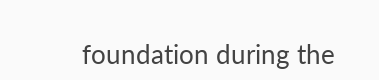foundation during the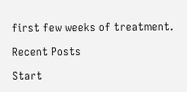first few weeks of treatment.

Recent Posts

Start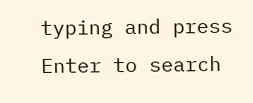typing and press Enter to search